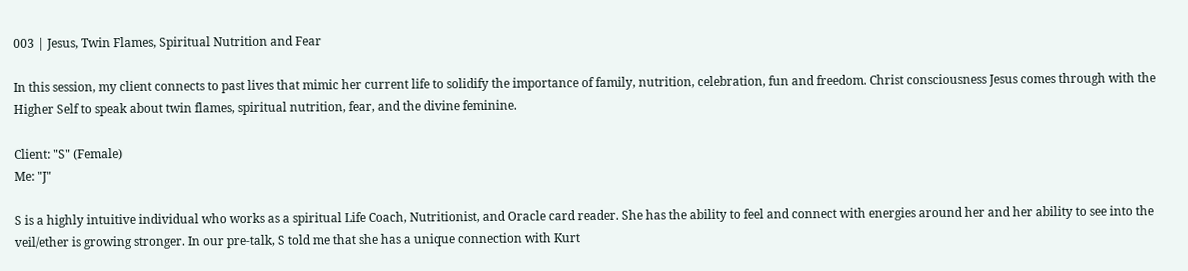003 | Jesus, Twin Flames, Spiritual Nutrition and Fear

In this session, my client connects to past lives that mimic her current life to solidify the importance of family, nutrition, celebration, fun and freedom. Christ consciousness Jesus comes through with the Higher Self to speak about twin flames, spiritual nutrition, fear, and the divine feminine.

Client: "S" (Female)
Me: "J"

S is a highly intuitive individual who works as a spiritual Life Coach, Nutritionist, and Oracle card reader. She has the ability to feel and connect with energies around her and her ability to see into the veil/ether is growing stronger. In our pre-talk, S told me that she has a unique connection with Kurt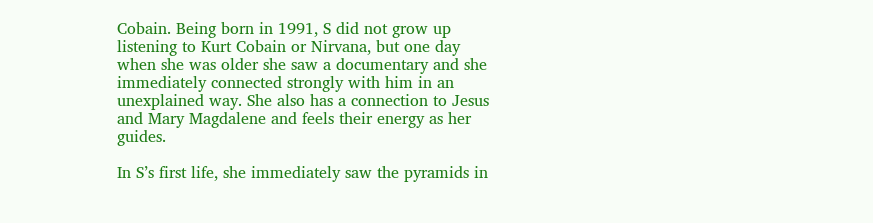Cobain. Being born in 1991, S did not grow up listening to Kurt Cobain or Nirvana, but one day when she was older she saw a documentary and she immediately connected strongly with him in an unexplained way. She also has a connection to Jesus and Mary Magdalene and feels their energy as her guides.

In S’s first life, she immediately saw the pyramids in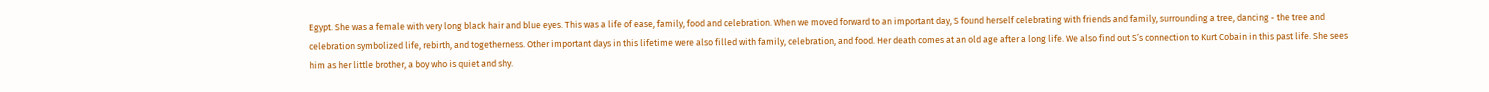Egypt. She was a female with very long black hair and blue eyes. This was a life of ease, family, food and celebration. When we moved forward to an important day, S found herself celebrating with friends and family, surrounding a tree, dancing - the tree and celebration symbolized life, rebirth, and togetherness. Other important days in this lifetime were also filled with family, celebration, and food. Her death comes at an old age after a long life. We also find out S’s connection to Kurt Cobain in this past life. She sees him as her little brother, a boy who is quiet and shy.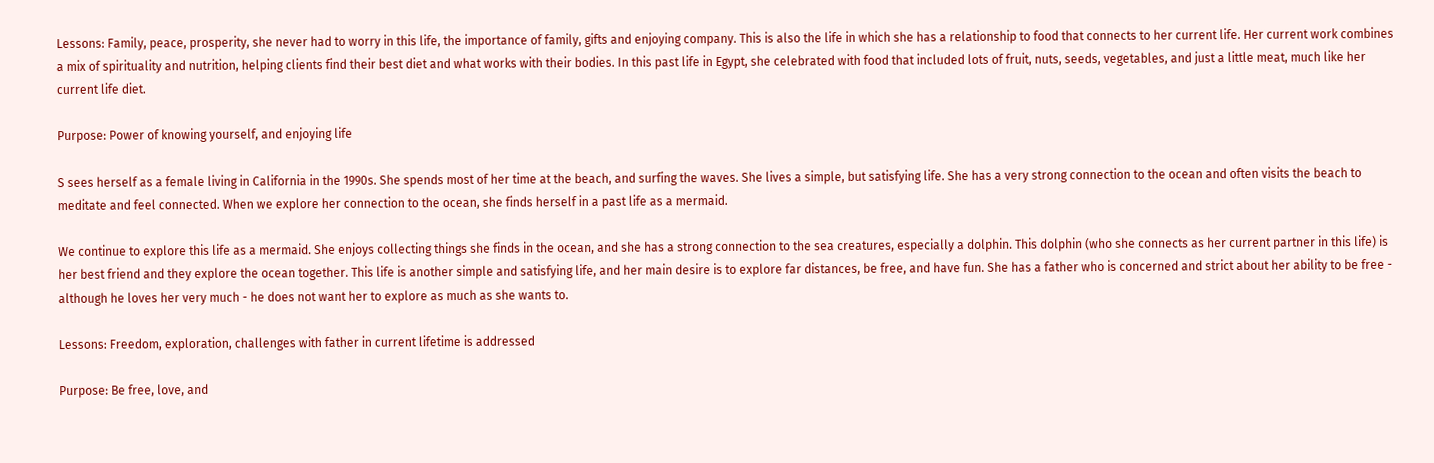Lessons: Family, peace, prosperity, she never had to worry in this life, the importance of family, gifts and enjoying company. This is also the life in which she has a relationship to food that connects to her current life. Her current work combines a mix of spirituality and nutrition, helping clients find their best diet and what works with their bodies. In this past life in Egypt, she celebrated with food that included lots of fruit, nuts, seeds, vegetables, and just a little meat, much like her current life diet.

Purpose: Power of knowing yourself, and enjoying life

S sees herself as a female living in California in the 1990s. She spends most of her time at the beach, and surfing the waves. She lives a simple, but satisfying life. She has a very strong connection to the ocean and often visits the beach to meditate and feel connected. When we explore her connection to the ocean, she finds herself in a past life as a mermaid.

We continue to explore this life as a mermaid. She enjoys collecting things she finds in the ocean, and she has a strong connection to the sea creatures, especially a dolphin. This dolphin (who she connects as her current partner in this life) is her best friend and they explore the ocean together. This life is another simple and satisfying life, and her main desire is to explore far distances, be free, and have fun. She has a father who is concerned and strict about her ability to be free - although he loves her very much - he does not want her to explore as much as she wants to.

Lessons: Freedom, exploration, challenges with father in current lifetime is addressed

Purpose: Be free, love, and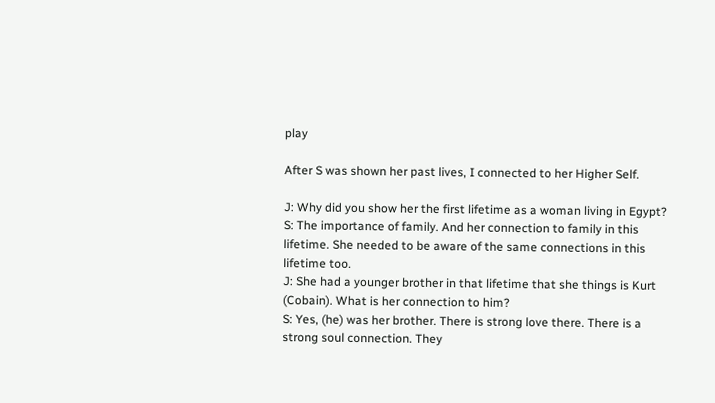play

After S was shown her past lives, I connected to her Higher Self.

J: Why did you show her the first lifetime as a woman living in Egypt?
S: The importance of family. And her connection to family in this lifetime. She needed to be aware of the same connections in this lifetime too.
J: She had a younger brother in that lifetime that she things is Kurt (Cobain). What is her connection to him?
S: Yes, (he) was her brother. There is strong love there. There is a strong soul connection. They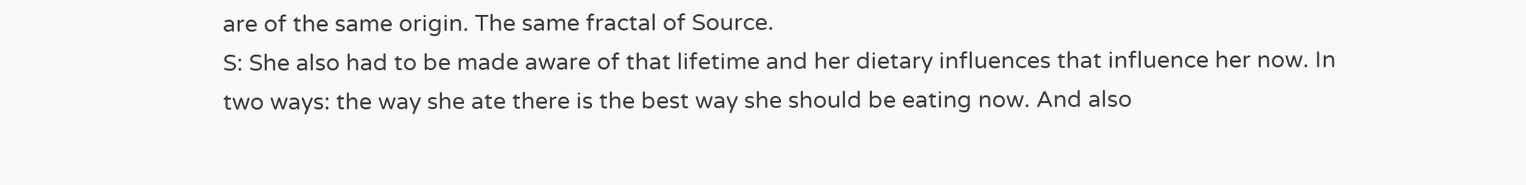are of the same origin. The same fractal of Source.
S: She also had to be made aware of that lifetime and her dietary influences that influence her now. In two ways: the way she ate there is the best way she should be eating now. And also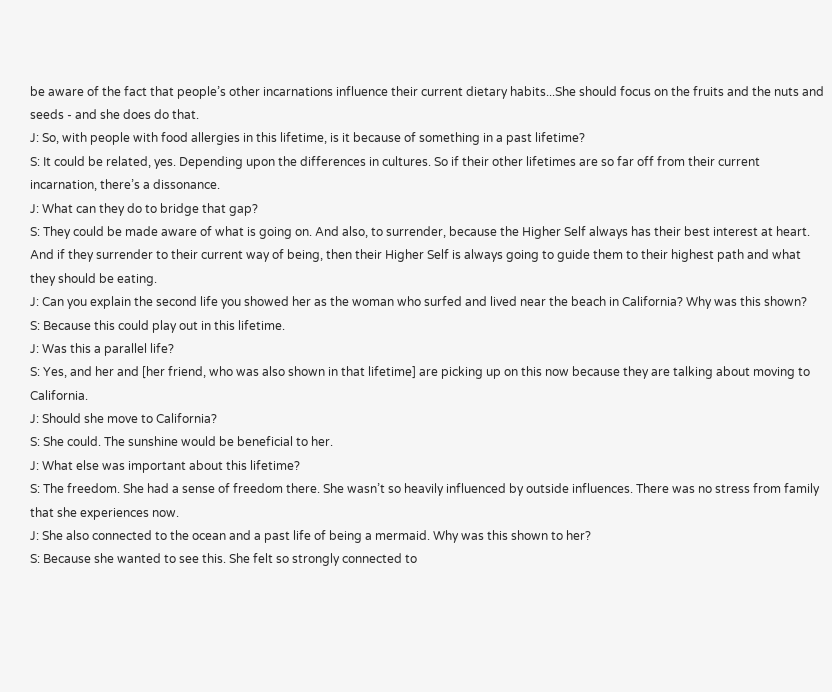be aware of the fact that people’s other incarnations influence their current dietary habits...She should focus on the fruits and the nuts and seeds - and she does do that.
J: So, with people with food allergies in this lifetime, is it because of something in a past lifetime?
S: It could be related, yes. Depending upon the differences in cultures. So if their other lifetimes are so far off from their current incarnation, there’s a dissonance.
J: What can they do to bridge that gap?
S: They could be made aware of what is going on. And also, to surrender, because the Higher Self always has their best interest at heart. And if they surrender to their current way of being, then their Higher Self is always going to guide them to their highest path and what they should be eating.
J: Can you explain the second life you showed her as the woman who surfed and lived near the beach in California? Why was this shown?
S: Because this could play out in this lifetime.
J: Was this a parallel life?
S: Yes, and her and [her friend, who was also shown in that lifetime] are picking up on this now because they are talking about moving to California.
J: Should she move to California?
S: She could. The sunshine would be beneficial to her.
J: What else was important about this lifetime?
S: The freedom. She had a sense of freedom there. She wasn’t so heavily influenced by outside influences. There was no stress from family that she experiences now.
J: She also connected to the ocean and a past life of being a mermaid. Why was this shown to her?
S: Because she wanted to see this. She felt so strongly connected to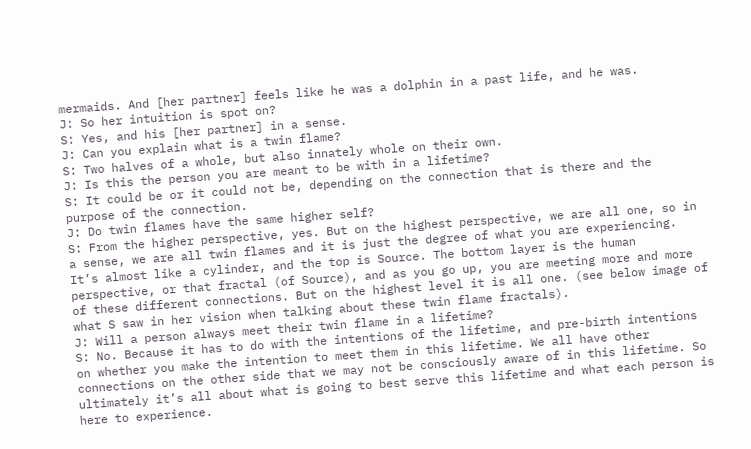mermaids. And [her partner] feels like he was a dolphin in a past life, and he was.
J: So her intuition is spot on?
S: Yes, and his [her partner] in a sense.
J: Can you explain what is a twin flame?
S: Two halves of a whole, but also innately whole on their own.
J: Is this the person you are meant to be with in a lifetime?
S: It could be or it could not be, depending on the connection that is there and the purpose of the connection.
J: Do twin flames have the same higher self?
S: From the higher perspective, yes. But on the highest perspective, we are all one, so in a sense, we are all twin flames and it is just the degree of what you are experiencing. It’s almost like a cylinder, and the top is Source. The bottom layer is the human perspective, or that fractal (of Source), and as you go up, you are meeting more and more of these different connections. But on the highest level it is all one. (see below image of what S saw in her vision when talking about these twin flame fractals).
J: Will a person always meet their twin flame in a lifetime?
S: No. Because it has to do with the intentions of the lifetime, and pre-birth intentions on whether you make the intention to meet them in this lifetime. We all have other connections on the other side that we may not be consciously aware of in this lifetime. So ultimately it’s all about what is going to best serve this lifetime and what each person is here to experience.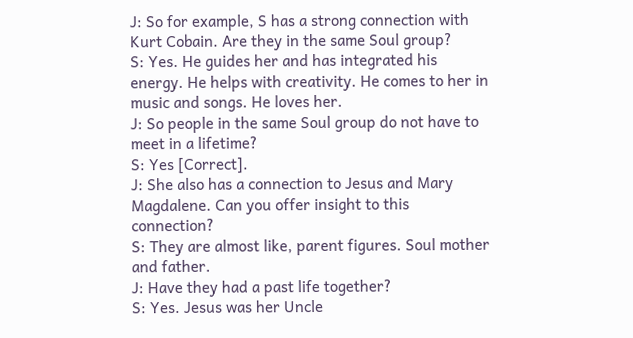J: So for example, S has a strong connection with Kurt Cobain. Are they in the same Soul group?
S: Yes. He guides her and has integrated his energy. He helps with creativity. He comes to her in music and songs. He loves her.
J: So people in the same Soul group do not have to meet in a lifetime?
S: Yes [Correct].
J: She also has a connection to Jesus and Mary Magdalene. Can you offer insight to this connection?
S: They are almost like, parent figures. Soul mother and father.
J: Have they had a past life together?
S: Yes. Jesus was her Uncle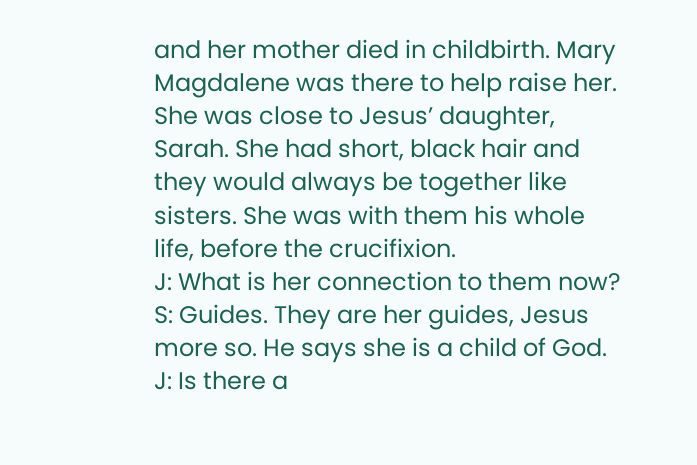and her mother died in childbirth. Mary Magdalene was there to help raise her. She was close to Jesus’ daughter, Sarah. She had short, black hair and they would always be together like sisters. She was with them his whole life, before the crucifixion.
J: What is her connection to them now?
S: Guides. They are her guides, Jesus more so. He says she is a child of God.
J: Is there a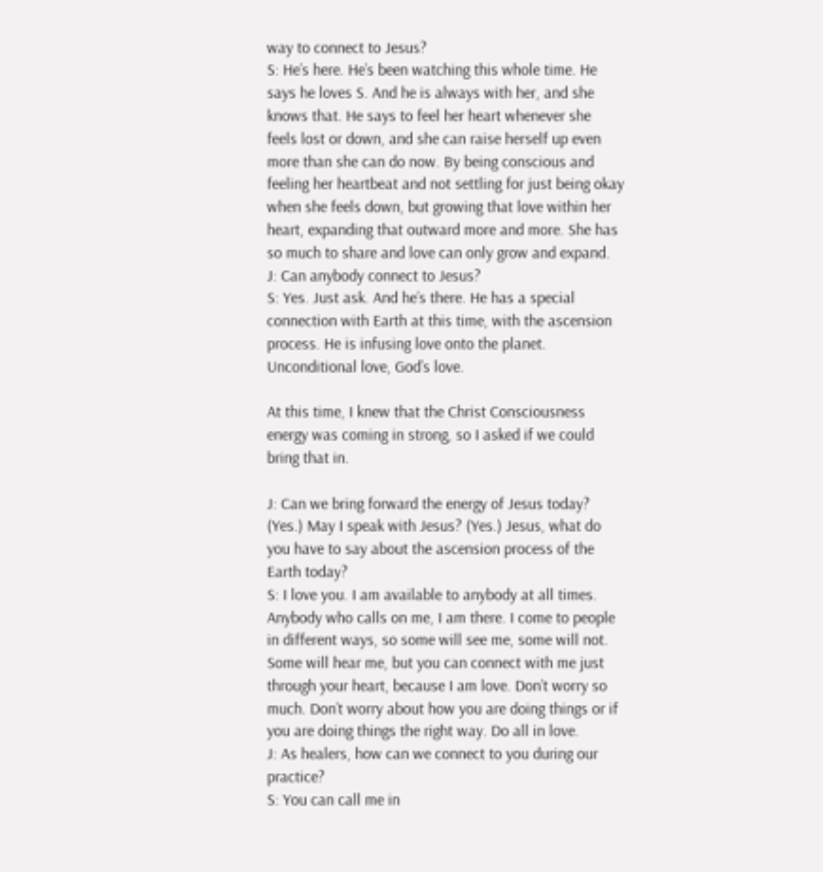way to connect to Jesus?
S: He’s here. He’s been watching this whole time. He says he loves S. And he is always with her, and she knows that. He says to feel her heart whenever she feels lost or down, and she can raise herself up even more than she can do now. By being conscious and feeling her heartbeat and not settling for just being okay when she feels down, but growing that love within her heart, expanding that outward more and more. She has so much to share and love can only grow and expand.
J: Can anybody connect to Jesus?
S: Yes. Just ask. And he’s there. He has a special connection with Earth at this time, with the ascension process. He is infusing love onto the planet. Unconditional love, God’s love.

At this time, I knew that the Christ Consciousness energy was coming in strong, so I asked if we could bring that in.

J: Can we bring forward the energy of Jesus today? (Yes.) May I speak with Jesus? (Yes.) Jesus, what do you have to say about the ascension process of the Earth today?
S: I love you. I am available to anybody at all times. Anybody who calls on me, I am there. I come to people in different ways, so some will see me, some will not. Some will hear me, but you can connect with me just through your heart, because I am love. Don’t worry so much. Don’t worry about how you are doing things or if you are doing things the right way. Do all in love.
J: As healers, how can we connect to you during our practice?
S: You can call me in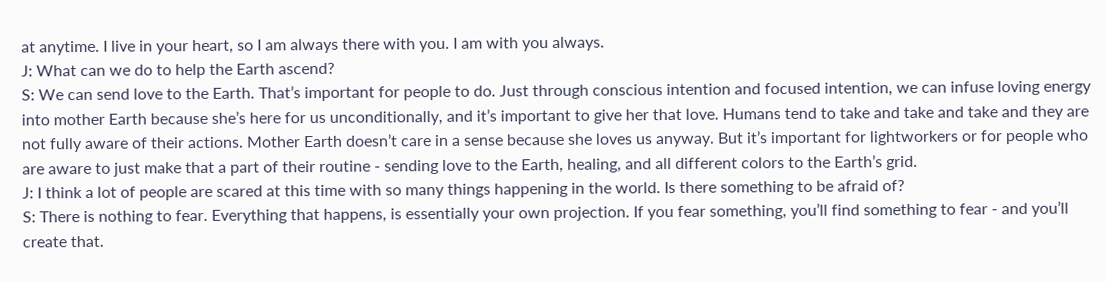at anytime. I live in your heart, so I am always there with you. I am with you always.
J: What can we do to help the Earth ascend?
S: We can send love to the Earth. That’s important for people to do. Just through conscious intention and focused intention, we can infuse loving energy into mother Earth because she’s here for us unconditionally, and it’s important to give her that love. Humans tend to take and take and take and they are not fully aware of their actions. Mother Earth doesn’t care in a sense because she loves us anyway. But it’s important for lightworkers or for people who are aware to just make that a part of their routine - sending love to the Earth, healing, and all different colors to the Earth’s grid.
J: I think a lot of people are scared at this time with so many things happening in the world. Is there something to be afraid of?
S: There is nothing to fear. Everything that happens, is essentially your own projection. If you fear something, you’ll find something to fear - and you’ll create that.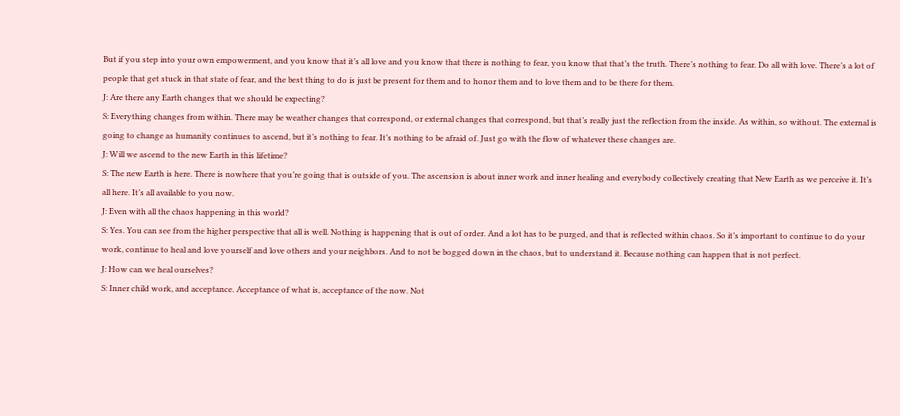But if you step into your own empowerment, and you know that it’s all love and you know that there is nothing to fear, you know that that’s the truth. There’s nothing to fear. Do all with love. There’s a lot of people that get stuck in that state of fear, and the best thing to do is just be present for them and to honor them and to love them and to be there for them.
J: Are there any Earth changes that we should be expecting?
S: Everything changes from within. There may be weather changes that correspond, or external changes that correspond, but that’s really just the reflection from the inside. As within, so without. The external is going to change as humanity continues to ascend, but it’s nothing to fear. It’s nothing to be afraid of. Just go with the flow of whatever these changes are.
J: Will we ascend to the new Earth in this lifetime?
S: The new Earth is here. There is nowhere that you’re going that is outside of you. The ascension is about inner work and inner healing and everybody collectively creating that New Earth as we perceive it. It’s all here. It’s all available to you now.
J: Even with all the chaos happening in this world?
S: Yes. You can see from the higher perspective that all is well. Nothing is happening that is out of order. And a lot has to be purged, and that is reflected within chaos. So it’s important to continue to do your work, continue to heal and love yourself and love others and your neighbors. And to not be bogged down in the chaos, but to understand it. Because nothing can happen that is not perfect.
J: How can we heal ourselves?
S: Inner child work, and acceptance. Acceptance of what is, acceptance of the now. Not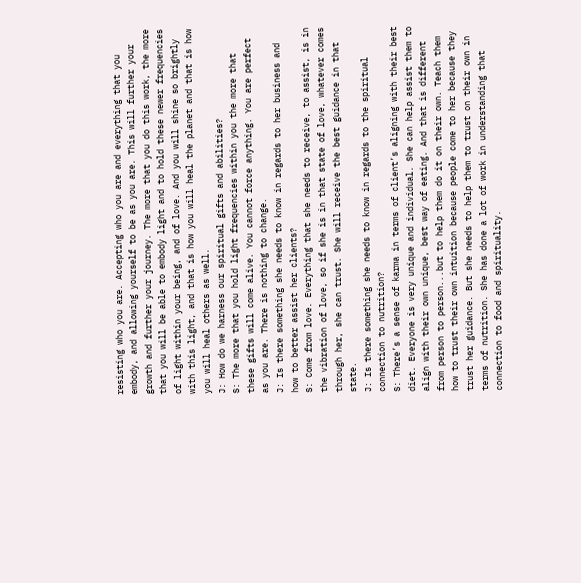resisting who you are. Accepting who you are and everything that you embody, and allowing yourself to be as you are. This will further your growth and further your journey. The more that you do this work, the more that you will be able to embody light and to hold these newer frequencies of light within your being, and of love. And you will shine so brightly with this light, and that is how you will heal the planet and that is how you will heal others as well.
J: How do we harness our spiritual gifts and abilities?
S: The more that you hold light frequencies within you the more that these gifts will come alive. You cannot force anything. You are perfect as you are. There is nothing to change.
J: Is there something she needs to know in regards to her business and how to better assist her clients?
S: Come from love. Everything that she needs to receive, to assist, is in the vibration of love, so if she is in that state of love, whatever comes through her, she can trust. She will receive the best guidance in that state.
J: Is there something she needs to know in regards to the spiritual connection to nutrition?
S: There’s a sense of karma in terms of client’s aligning with their best diet. Everyone is very unique and individual. She can help assist them to align with their own unique, best way of eating. And that is different from person to person...but to help them do it on their own. Teach them how to trust their own intuition because people come to her because they trust her guidance. But she needs to help them to trust on their own in terms of nutrition. She has done a lot of work in understanding that connection to food and spirituality.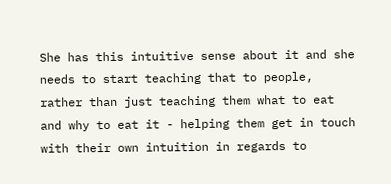She has this intuitive sense about it and she needs to start teaching that to people, rather than just teaching them what to eat and why to eat it - helping them get in touch with their own intuition in regards to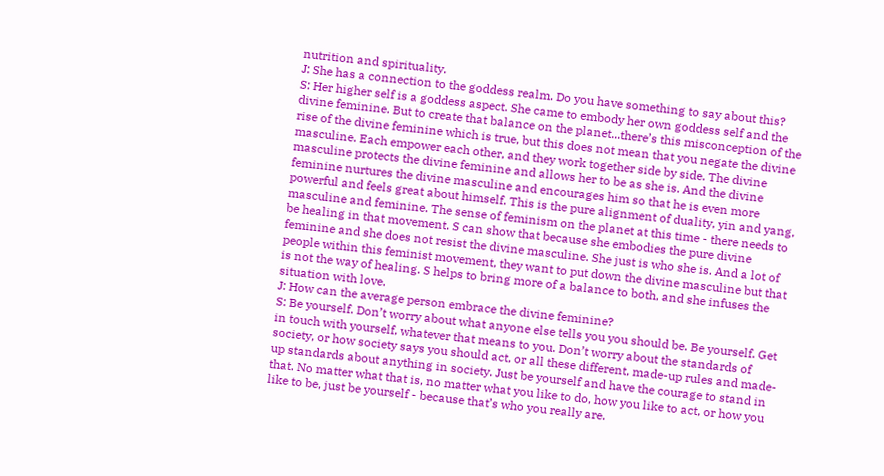nutrition and spirituality.
J: She has a connection to the goddess realm. Do you have something to say about this?
S: Her higher self is a goddess aspect. She came to embody her own goddess self and the divine feminine. But to create that balance on the planet...there’s this misconception of the rise of the divine feminine which is true, but this does not mean that you negate the divine masculine. Each empower each other, and they work together side by side. The divine masculine protects the divine feminine and allows her to be as she is. And the divine feminine nurtures the divine masculine and encourages him so that he is even more powerful and feels great about himself. This is the pure alignment of duality, yin and yang, masculine and feminine. The sense of feminism on the planet at this time - there needs to be healing in that movement. S can show that because she embodies the pure divine feminine and she does not resist the divine masculine. She just is who she is. And a lot of people within this feminist movement, they want to put down the divine masculine but that is not the way of healing. S helps to bring more of a balance to both, and she infuses the situation with love.
J: How can the average person embrace the divine feminine?
S: Be yourself. Don’t worry about what anyone else tells you you should be. Be yourself. Get in touch with yourself, whatever that means to you. Don’t worry about the standards of society, or how society says you should act, or all these different, made-up rules and made-up standards about anything in society. Just be yourself and have the courage to stand in that. No matter what that is, no matter what you like to do, how you like to act, or how you like to be, just be yourself - because that’s who you really are.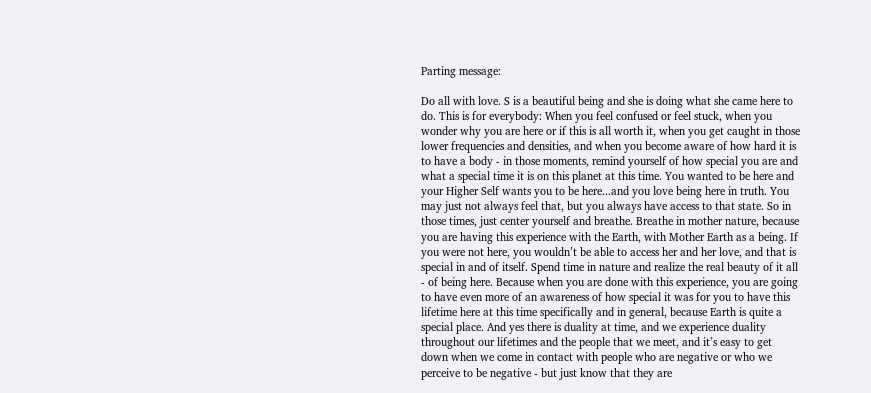Parting message:

Do all with love. S is a beautiful being and she is doing what she came here to do. This is for everybody: When you feel confused or feel stuck, when you wonder why you are here or if this is all worth it, when you get caught in those lower frequencies and densities, and when you become aware of how hard it is to have a body - in those moments, remind yourself of how special you are and what a special time it is on this planet at this time. You wanted to be here and your Higher Self wants you to be here...and you love being here in truth. You may just not always feel that, but you always have access to that state. So in those times, just center yourself and breathe. Breathe in mother nature, because you are having this experience with the Earth, with Mother Earth as a being. If you were not here, you wouldn’t be able to access her and her love, and that is special in and of itself. Spend time in nature and realize the real beauty of it all - of being here. Because when you are done with this experience, you are going to have even more of an awareness of how special it was for you to have this lifetime here at this time specifically and in general, because Earth is quite a special place. And yes there is duality at time, and we experience duality throughout our lifetimes and the people that we meet, and it’s easy to get down when we come in contact with people who are negative or who we perceive to be negative - but just know that they are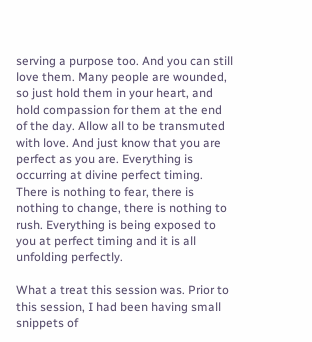serving a purpose too. And you can still love them. Many people are wounded, so just hold them in your heart, and hold compassion for them at the end of the day. Allow all to be transmuted with love. And just know that you are perfect as you are. Everything is occurring at divine perfect timing. There is nothing to fear, there is nothing to change, there is nothing to rush. Everything is being exposed to you at perfect timing and it is all unfolding perfectly.

What a treat this session was. Prior to this session, I had been having small snippets of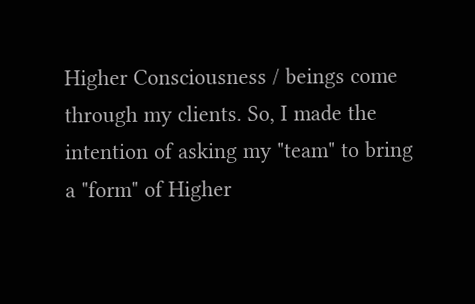Higher Consciousness / beings come through my clients. So, I made the intention of asking my "team" to bring a "form" of Higher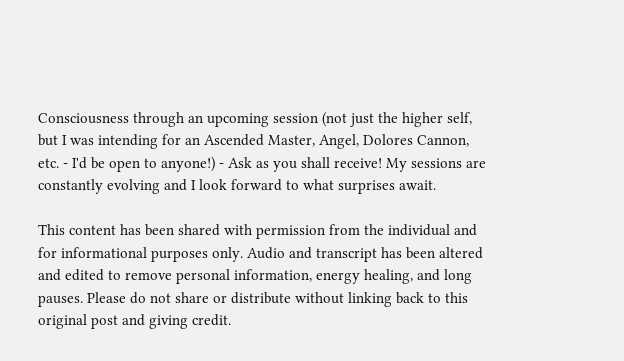Consciousness through an upcoming session (not just the higher self, but I was intending for an Ascended Master, Angel, Dolores Cannon, etc. - I'd be open to anyone!) - Ask as you shall receive! My sessions are constantly evolving and I look forward to what surprises await.

This content has been shared with permission from the individual and for informational purposes only. Audio and transcript has been altered and edited to remove personal information, energy healing, and long pauses. Please do not share or distribute without linking back to this original post and giving credit.